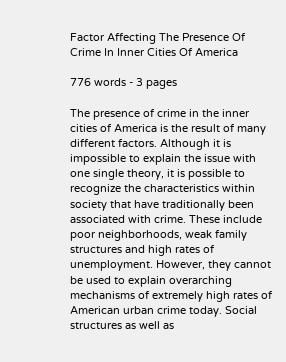Factor Affecting The Presence Of Crime In Inner Cities Of America

776 words - 3 pages

The presence of crime in the inner cities of America is the result of many different factors. Although it is impossible to explain the issue with one single theory, it is possible to recognize the characteristics within society that have traditionally been associated with crime. These include poor neighborhoods, weak family structures and high rates of unemployment. However, they cannot be used to explain overarching mechanisms of extremely high rates of American urban crime today. Social structures as well as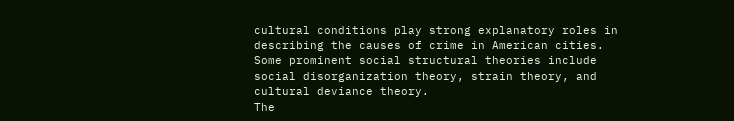cultural conditions play strong explanatory roles in describing the causes of crime in American cities. Some prominent social structural theories include social disorganization theory, strain theory, and cultural deviance theory.
The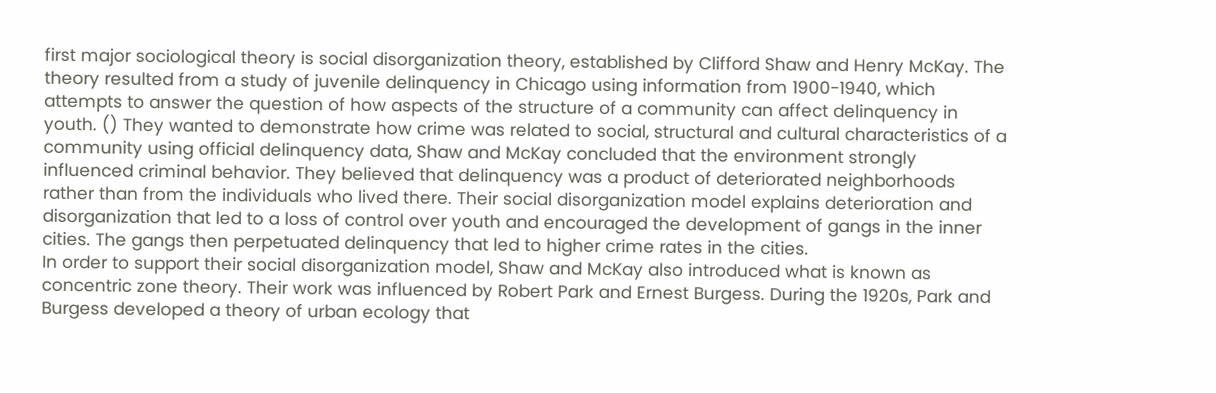first major sociological theory is social disorganization theory, established by Clifford Shaw and Henry McKay. The theory resulted from a study of juvenile delinquency in Chicago using information from 1900-1940, which attempts to answer the question of how aspects of the structure of a community can affect delinquency in youth. () They wanted to demonstrate how crime was related to social, structural and cultural characteristics of a community using official delinquency data, Shaw and McKay concluded that the environment strongly influenced criminal behavior. They believed that delinquency was a product of deteriorated neighborhoods rather than from the individuals who lived there. Their social disorganization model explains deterioration and disorganization that led to a loss of control over youth and encouraged the development of gangs in the inner cities. The gangs then perpetuated delinquency that led to higher crime rates in the cities.
In order to support their social disorganization model, Shaw and McKay also introduced what is known as concentric zone theory. Their work was influenced by Robert Park and Ernest Burgess. During the 1920s, Park and Burgess developed a theory of urban ecology that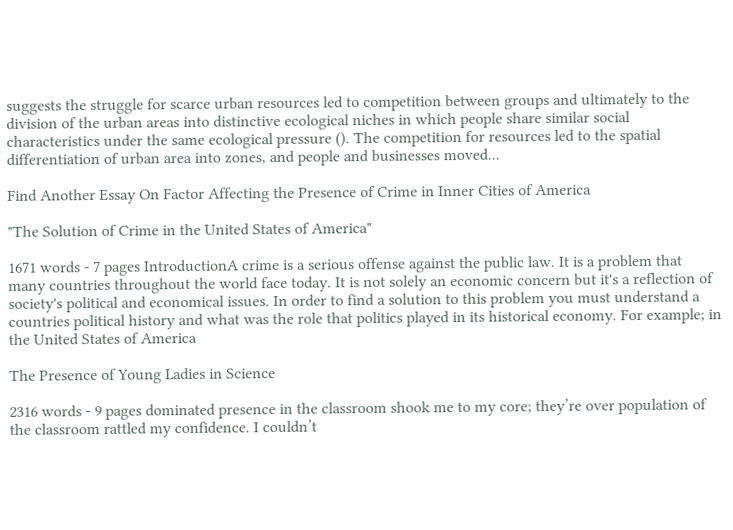suggests the struggle for scarce urban resources led to competition between groups and ultimately to the division of the urban areas into distinctive ecological niches in which people share similar social characteristics under the same ecological pressure (). The competition for resources led to the spatial differentiation of urban area into zones, and people and businesses moved...

Find Another Essay On Factor Affecting the Presence of Crime in Inner Cities of America

"The Solution of Crime in the United States of America"

1671 words - 7 pages IntroductionA crime is a serious offense against the public law. It is a problem that many countries throughout the world face today. It is not solely an economic concern but it's a reflection of society's political and economical issues. In order to find a solution to this problem you must understand a countries political history and what was the role that politics played in its historical economy. For example; in the United States of America

The Presence of Young Ladies in Science

2316 words - 9 pages dominated presence in the classroom shook me to my core; they’re over population of the classroom rattled my confidence. I couldn’t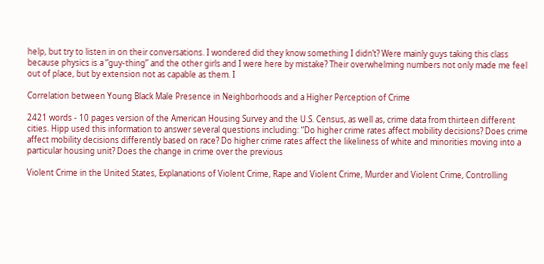help, but try to listen in on their conversations. I wondered did they know something I didn’t? Were mainly guys taking this class because physics is a “guy-thing” and the other girls and I were here by mistake? Their overwhelming numbers not only made me feel out of place, but by extension not as capable as them. I

Correlation between Young Black Male Presence in Neighborhoods and a Higher Perception of Crime

2421 words - 10 pages version of the American Housing Survey and the U.S. Census, as well as, crime data from thirteen different cities. Hipp used this information to answer several questions including: “Do higher crime rates affect mobility decisions? Does crime affect mobility decisions differently based on race? Do higher crime rates affect the likeliness of white and minorities moving into a particular housing unit? Does the change in crime over the previous

Violent Crime in the United States, Explanations of Violent Crime, Rape and Violent Crime, Murder and Violent Crime, Controlling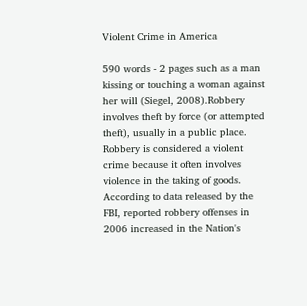Violent Crime in America

590 words - 2 pages such as a man kissing or touching a woman against her will (Siegel, 2008).Robbery involves theft by force (or attempted theft), usually in a public place. Robbery is considered a violent crime because it often involves violence in the taking of goods. According to data released by the FBI, reported robbery offenses in 2006 increased in the Nation's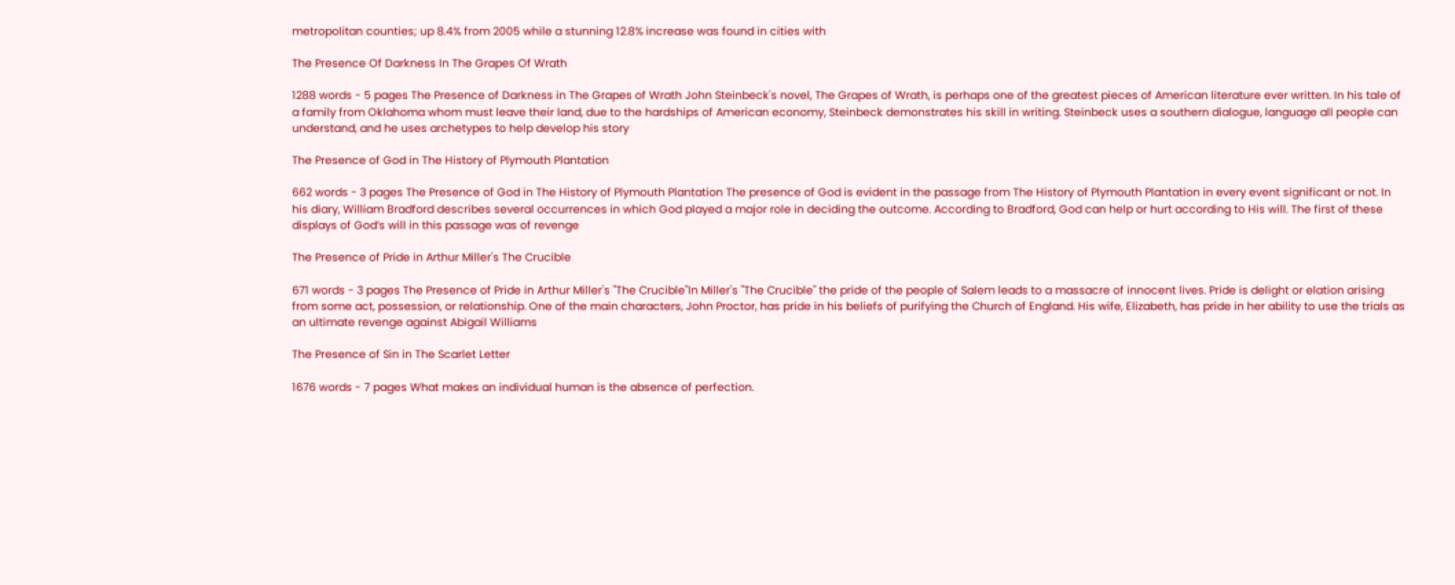metropolitan counties; up 8.4% from 2005 while a stunning 12.8% increase was found in cities with

The Presence Of Darkness In The Grapes Of Wrath

1288 words - 5 pages The Presence of Darkness in The Grapes of Wrath John Steinbeck's novel, The Grapes of Wrath, is perhaps one of the greatest pieces of American literature ever written. In his tale of a family from Oklahoma whom must leave their land, due to the hardships of American economy, Steinbeck demonstrates his skill in writing. Steinbeck uses a southern dialogue, language all people can understand, and he uses archetypes to help develop his story

The Presence of God in The History of Plymouth Plantation

662 words - 3 pages The Presence of God in The History of Plymouth Plantation The presence of God is evident in the passage from The History of Plymouth Plantation in every event significant or not. In his diary, William Bradford describes several occurrences in which God played a major role in deciding the outcome. According to Bradford, God can help or hurt according to His will. The first of these displays of God’s will in this passage was of revenge

The Presence of Pride in Arthur Miller's The Crucible

671 words - 3 pages The Presence of Pride in Arthur Miller's "The Crucible"In Miller's "The Crucible" the pride of the people of Salem leads to a massacre of innocent lives. Pride is delight or elation arising from some act, possession, or relationship. One of the main characters, John Proctor, has pride in his beliefs of purifying the Church of England. His wife, Elizabeth, has pride in her ability to use the trials as an ultimate revenge against Abigail Williams

The Presence of Sin in The Scarlet Letter

1676 words - 7 pages What makes an individual human is the absence of perfection.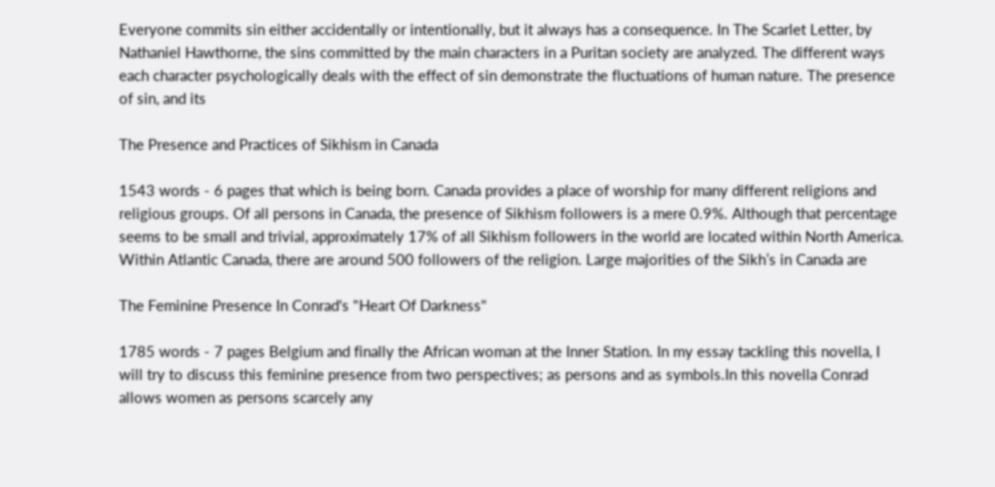Everyone commits sin either accidentally or intentionally, but it always has a consequence. In The Scarlet Letter, by Nathaniel Hawthorne, the sins committed by the main characters in a Puritan society are analyzed. The different ways each character psychologically deals with the effect of sin demonstrate the fluctuations of human nature. The presence of sin, and its

The Presence and Practices of Sikhism in Canada

1543 words - 6 pages that which is being born. Canada provides a place of worship for many different religions and religious groups. Of all persons in Canada, the presence of Sikhism followers is a mere 0.9%. Although that percentage seems to be small and trivial, approximately 17% of all Sikhism followers in the world are located within North America. Within Atlantic Canada, there are around 500 followers of the religion. Large majorities of the Sikh’s in Canada are

The Feminine Presence In Conrad's "Heart Of Darkness"

1785 words - 7 pages Belgium and finally the African woman at the Inner Station. In my essay tackling this novella, I will try to discuss this feminine presence from two perspectives; as persons and as symbols.In this novella Conrad allows women as persons scarcely any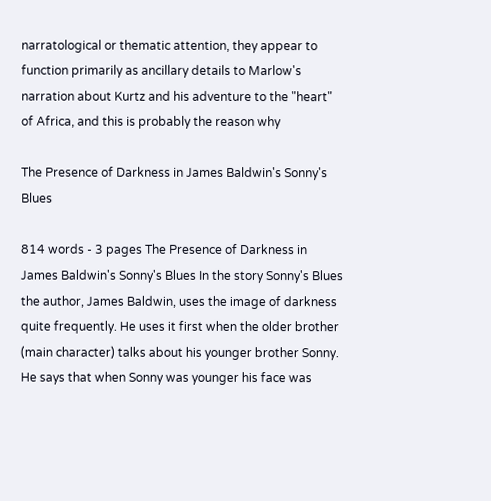narratological or thematic attention, they appear to function primarily as ancillary details to Marlow's narration about Kurtz and his adventure to the "heart" of Africa, and this is probably the reason why

The Presence of Darkness in James Baldwin's Sonny's Blues

814 words - 3 pages The Presence of Darkness in James Baldwin's Sonny's Blues In the story Sonny's Blues the author, James Baldwin, uses the image of darkness quite frequently. He uses it first when the older brother (main character) talks about his younger brother Sonny. He says that when Sonny was younger his face was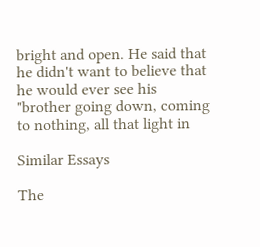bright and open. He said that he didn't want to believe that he would ever see his "brother going down, coming to nothing, all that light in

Similar Essays

The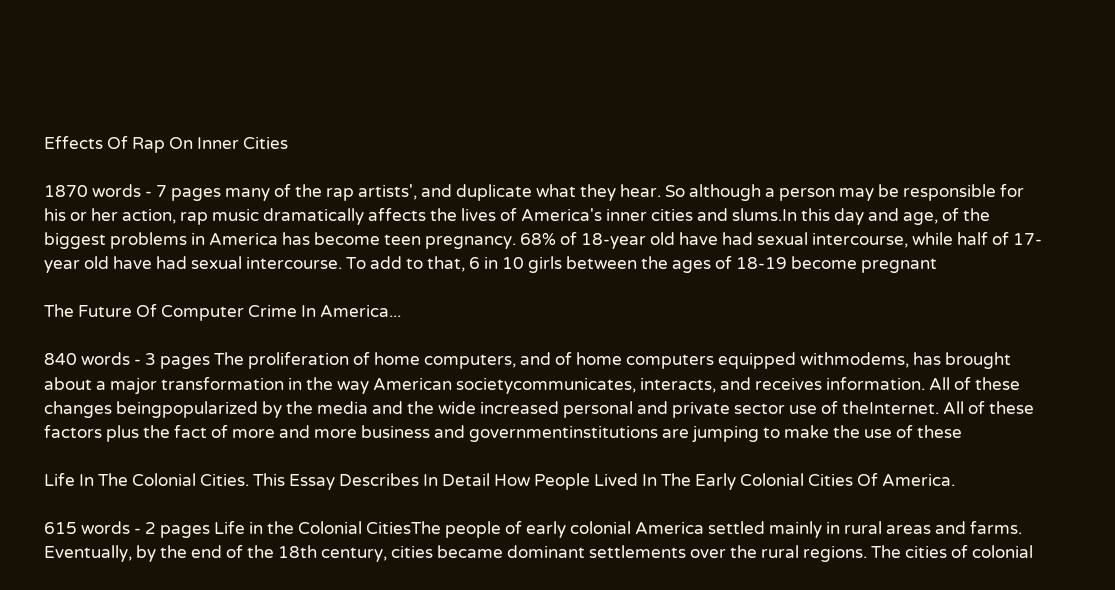Effects Of Rap On Inner Cities

1870 words - 7 pages many of the rap artists', and duplicate what they hear. So although a person may be responsible for his or her action, rap music dramatically affects the lives of America's inner cities and slums.In this day and age, of the biggest problems in America has become teen pregnancy. 68% of 18-year old have had sexual intercourse, while half of 17-year old have had sexual intercourse. To add to that, 6 in 10 girls between the ages of 18-19 become pregnant

The Future Of Computer Crime In America...

840 words - 3 pages The proliferation of home computers, and of home computers equipped withmodems, has brought about a major transformation in the way American societycommunicates, interacts, and receives information. All of these changes beingpopularized by the media and the wide increased personal and private sector use of theInternet. All of these factors plus the fact of more and more business and governmentinstitutions are jumping to make the use of these

Life In The Colonial Cities. This Essay Describes In Detail How People Lived In The Early Colonial Cities Of America.

615 words - 2 pages Life in the Colonial CitiesThe people of early colonial America settled mainly in rural areas and farms. Eventually, by the end of the 18th century, cities became dominant settlements over the rural regions. The cities of colonial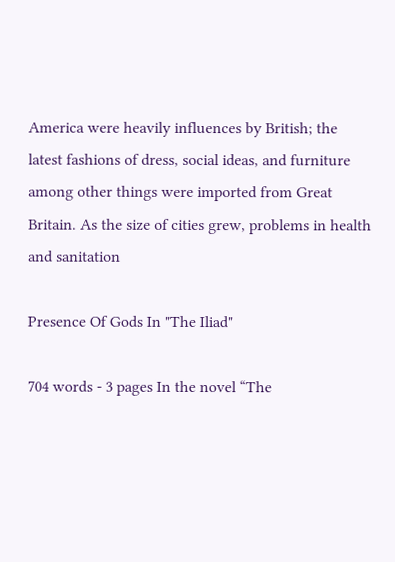America were heavily influences by British; the latest fashions of dress, social ideas, and furniture among other things were imported from Great Britain. As the size of cities grew, problems in health and sanitation

Presence Of Gods In "The Iliad"

704 words - 3 pages In the novel “The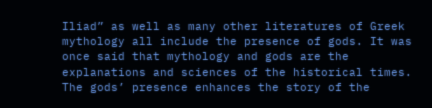Iliad” as well as many other literatures of Greek mythology all include the presence of gods. It was once said that mythology and gods are the explanations and sciences of the historical times. The gods’ presence enhances the story of the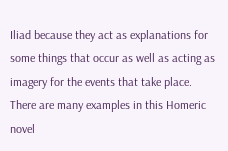Iliad because they act as explanations for some things that occur as well as acting as imagery for the events that take place. There are many examples in this Homeric novel